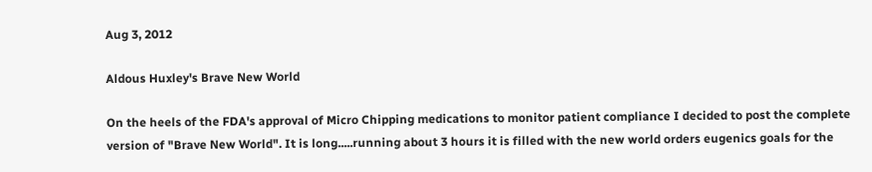Aug 3, 2012

Aldous Huxley's Brave New World

On the heels of the FDA's approval of Micro Chipping medications to monitor patient compliance I decided to post the complete version of "Brave New World". It is long.....running about 3 hours it is filled with the new world orders eugenics goals for the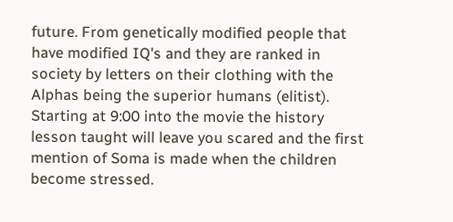future. From genetically modified people that have modified IQ's and they are ranked in society by letters on their clothing with the Alphas being the superior humans (elitist). Starting at 9:00 into the movie the history lesson taught will leave you scared and the first mention of Soma is made when the children become stressed.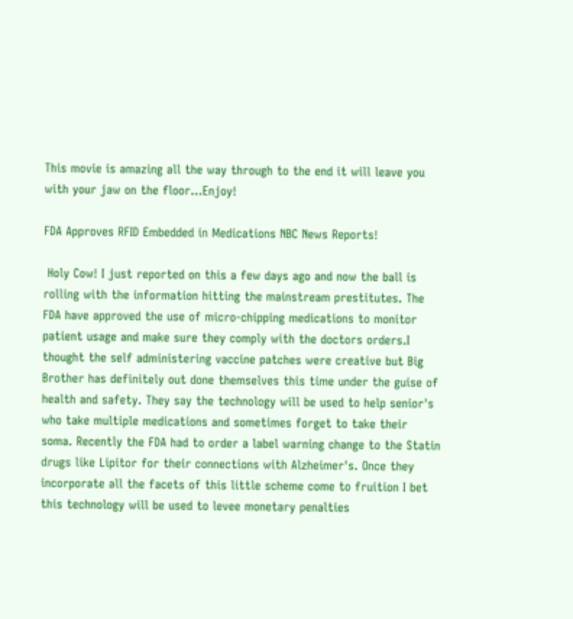This movie is amazing all the way through to the end it will leave you with your jaw on the floor...Enjoy!

FDA Approves RFID Embedded in Medications NBC News Reports!

 Holy Cow! I just reported on this a few days ago and now the ball is rolling with the information hitting the mainstream prestitutes. The FDA have approved the use of micro-chipping medications to monitor patient usage and make sure they comply with the doctors orders.I thought the self administering vaccine patches were creative but Big Brother has definitely out done themselves this time under the guise of health and safety. They say the technology will be used to help senior's who take multiple medications and sometimes forget to take their soma. Recently the FDA had to order a label warning change to the Statin drugs like Lipitor for their connections with Alzheimer's. Once they incorporate all the facets of this little scheme come to fruition I bet this technology will be used to levee monetary penalties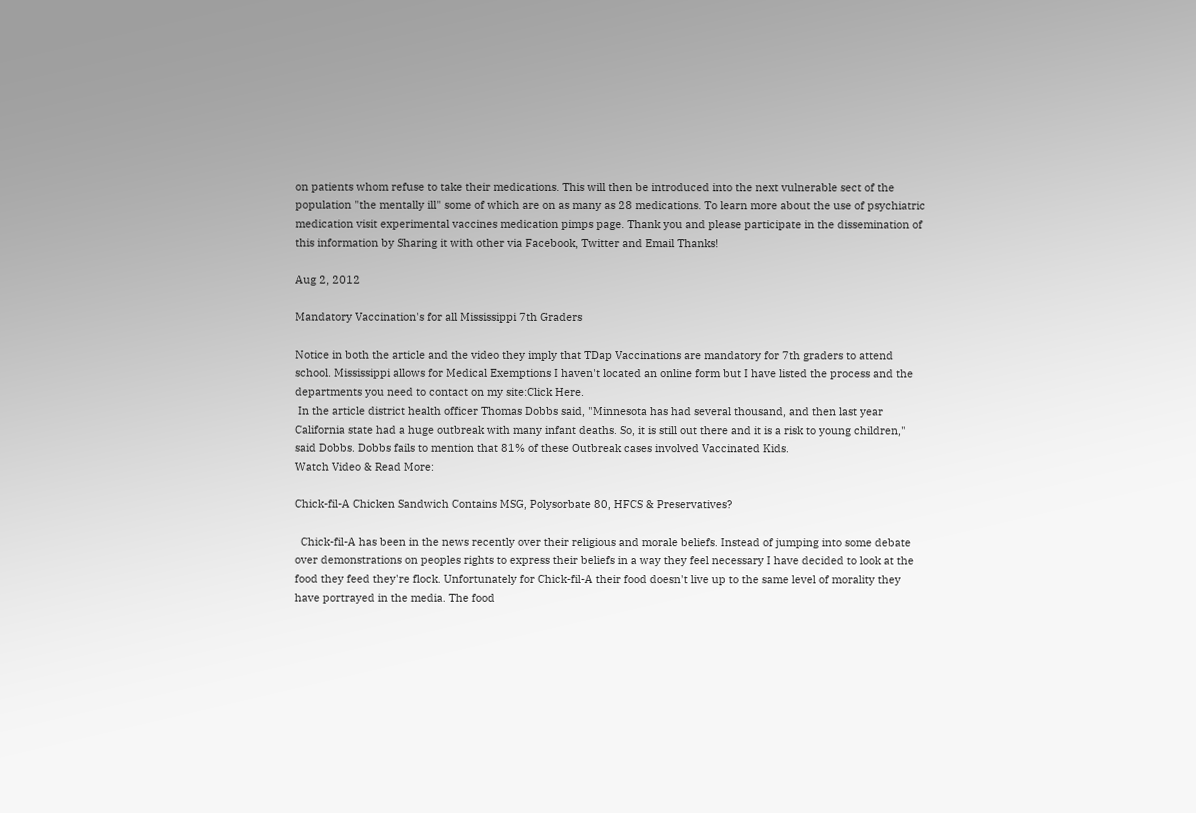on patients whom refuse to take their medications. This will then be introduced into the next vulnerable sect of the population "the mentally ill" some of which are on as many as 28 medications. To learn more about the use of psychiatric medication visit experimental vaccines medication pimps page. Thank you and please participate in the dissemination of this information by Sharing it with other via Facebook, Twitter and Email Thanks!

Aug 2, 2012

Mandatory Vaccination's for all Mississippi 7th Graders

Notice in both the article and the video they imply that TDap Vaccinations are mandatory for 7th graders to attend school. Mississippi allows for Medical Exemptions I haven't located an online form but I have listed the process and the departments you need to contact on my site:Click Here.
 In the article district health officer Thomas Dobbs said, "Minnesota has had several thousand, and then last year California state had a huge outbreak with many infant deaths. So, it is still out there and it is a risk to young children," said Dobbs. Dobbs fails to mention that 81% of these Outbreak cases involved Vaccinated Kids.
Watch Video & Read More:

Chick-fil-A Chicken Sandwich Contains MSG, Polysorbate 80, HFCS & Preservatives?

  Chick-fil-A has been in the news recently over their religious and morale beliefs. Instead of jumping into some debate over demonstrations on peoples rights to express their beliefs in a way they feel necessary I have decided to look at the food they feed they're flock. Unfortunately for Chick-fil-A their food doesn't live up to the same level of morality they have portrayed in the media. The food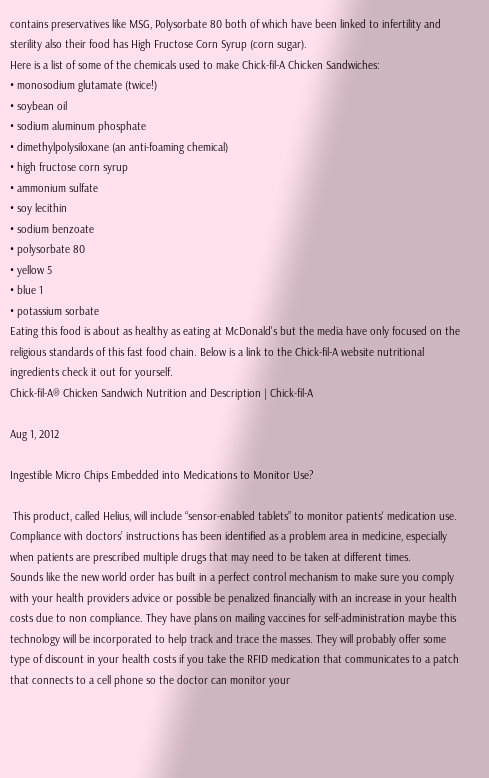contains preservatives like MSG, Polysorbate 80 both of which have been linked to infertility and sterility also their food has High Fructose Corn Syrup (corn sugar).
Here is a list of some of the chemicals used to make Chick-fil-A Chicken Sandwiches:
• monosodium glutamate (twice!)
• soybean oil
• sodium aluminum phosphate
• dimethylpolysiloxane (an anti-foaming chemical)
• high fructose corn syrup
• ammonium sulfate
• soy lecithin
• sodium benzoate
• polysorbate 80
• yellow 5
• blue 1
• potassium sorbate
Eating this food is about as healthy as eating at McDonald's but the media have only focused on the religious standards of this fast food chain. Below is a link to the Chick-fil-A website nutritional ingredients check it out for yourself.
Chick-fil-A® Chicken Sandwich Nutrition and Description | Chick-fil-A

Aug 1, 2012

Ingestible Micro Chips Embedded into Medications to Monitor Use?

 This product, called Helius, will include “sensor-enabled tablets” to monitor patients' medication use. Compliance with doctors’ instructions has been identified as a problem area in medicine, especially when patients are prescribed multiple drugs that may need to be taken at different times.
Sounds like the new world order has built in a perfect control mechanism to make sure you comply with your health providers advice or possible be penalized financially with an increase in your health costs due to non compliance. They have plans on mailing vaccines for self-administration maybe this technology will be incorporated to help track and trace the masses. They will probably offer some type of discount in your health costs if you take the RFID medication that communicates to a patch that connects to a cell phone so the doctor can monitor your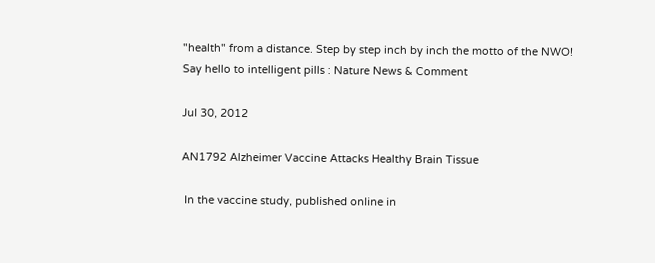"health" from a distance. Step by step inch by inch the motto of the NWO!
Say hello to intelligent pills : Nature News & Comment

Jul 30, 2012

AN1792 Alzheimer Vaccine Attacks Healthy Brain Tissue

 In the vaccine study, published online in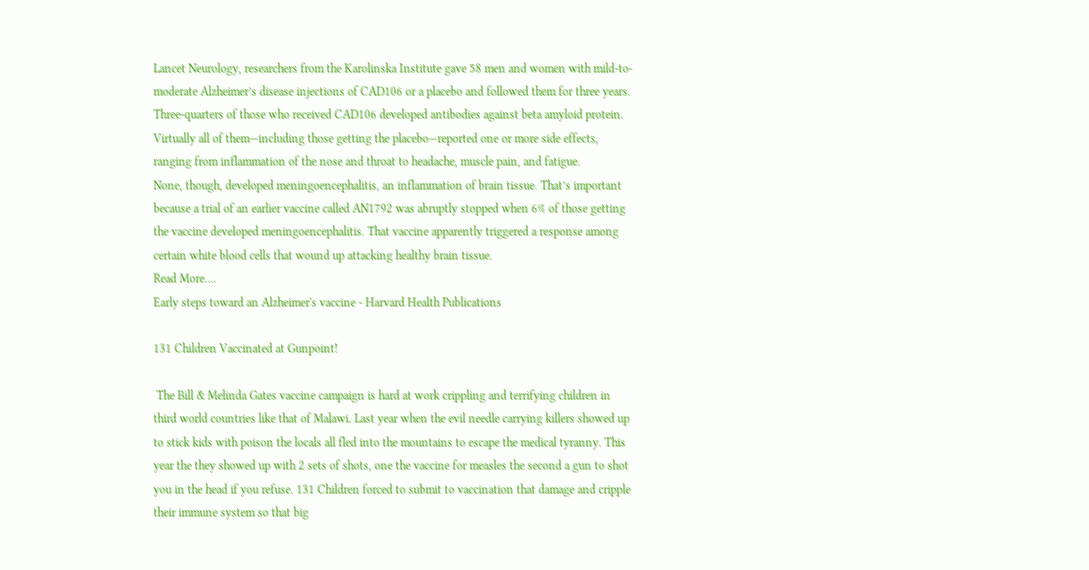Lancet Neurology, researchers from the Karolinska Institute gave 58 men and women with mild-to-moderate Alzheimer’s disease injections of CAD106 or a placebo and followed them for three years. Three-quarters of those who received CAD106 developed antibodies against beta amyloid protein. Virtually all of them—including those getting the placebo—reported one or more side effects, ranging from inflammation of the nose and throat to headache, muscle pain, and fatigue.
None, though, developed meningoencephalitis, an inflammation of brain tissue. That’s important because a trial of an earlier vaccine called AN1792 was abruptly stopped when 6% of those getting the vaccine developed meningoencephalitis. That vaccine apparently triggered a response among certain white blood cells that wound up attacking healthy brain tissue.
Read More....
Early steps toward an Alzheimer's vaccine - Harvard Health Publications

131 Children Vaccinated at Gunpoint!

 The Bill & Melinda Gates vaccine campaign is hard at work crippling and terrifying children in third world countries like that of Malawi. Last year when the evil needle carrying killers showed up to stick kids with poison the locals all fled into the mountains to escape the medical tyranny. This year the they showed up with 2 sets of shots, one the vaccine for measles the second a gun to shot you in the head if you refuse. 131 Children forced to submit to vaccination that damage and cripple their immune system so that big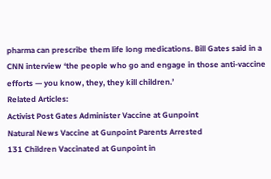pharma can prescribe them life long medications. Bill Gates said in a CNN interview ‘the people who go and engage in those anti-vaccine efforts — you know, they, they kill children.’
Related Articles:
Activist Post Gates Administer Vaccine at Gunpoint
Natural News Vaccine at Gunpoint Parents Arrested
131 Children Vaccinated at Gunpoint in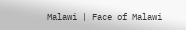Malawi | Face of Malawi